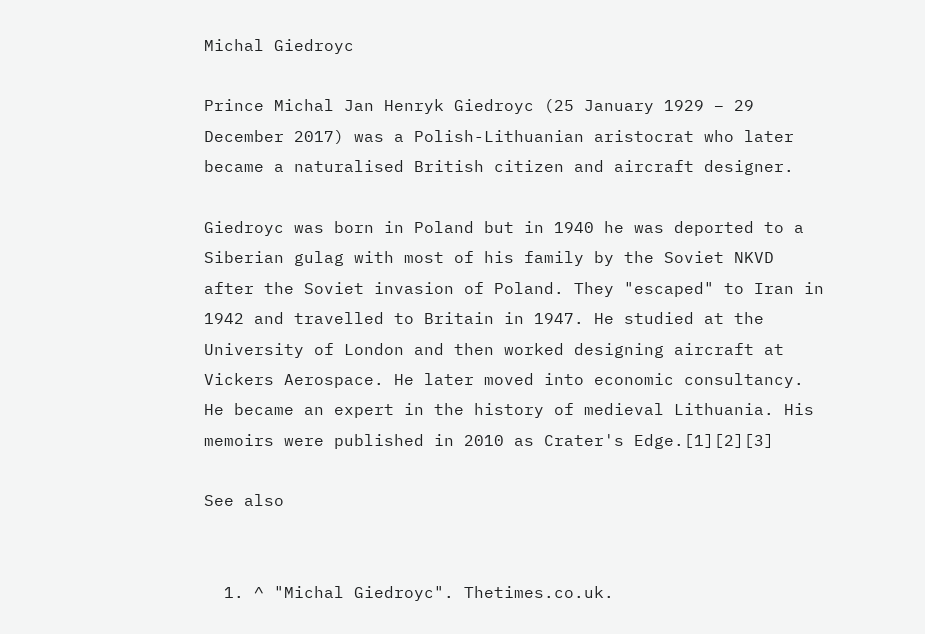Michal Giedroyc

Prince Michal Jan Henryk Giedroyc (25 January 1929 – 29 December 2017) was a Polish-Lithuanian aristocrat who later became a naturalised British citizen and aircraft designer.

Giedroyc was born in Poland but in 1940 he was deported to a Siberian gulag with most of his family by the Soviet NKVD after the Soviet invasion of Poland. They "escaped" to Iran in 1942 and travelled to Britain in 1947. He studied at the University of London and then worked designing aircraft at Vickers Aerospace. He later moved into economic consultancy. He became an expert in the history of medieval Lithuania. His memoirs were published in 2010 as Crater's Edge.[1][2][3]

See also


  1. ^ "Michal Giedroyc". Thetimes.co.uk.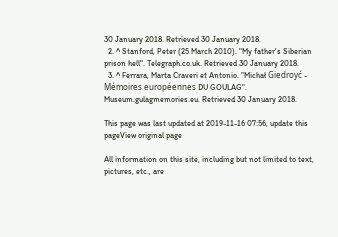30 January 2018. Retrieved 30 January 2018.
  2. ^ Stanford, Peter (25 March 2010). "My father's Siberian prison hell". Telegraph.co.uk. Retrieved 30 January 2018.
  3. ^ Ferrara, Marta Craveri et Antonio. "Michał Giedroyć - Mémoires européennes DU GOULAG". Museum.gulagmemories.eu. Retrieved 30 January 2018.

This page was last updated at 2019-11-16 07:56, update this pageView original page

All information on this site, including but not limited to text, pictures, etc., are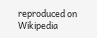reproduced on Wikipedia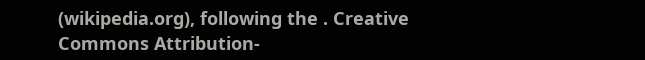(wikipedia.org), following the . Creative Commons Attribution-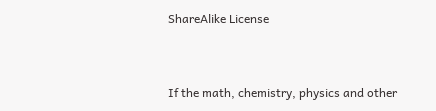ShareAlike License


If the math, chemistry, physics and other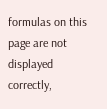formulas on this page are not displayed correctly,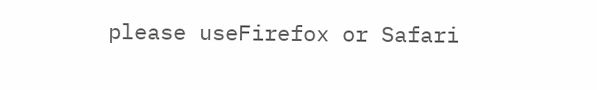please useFirefox or Safari